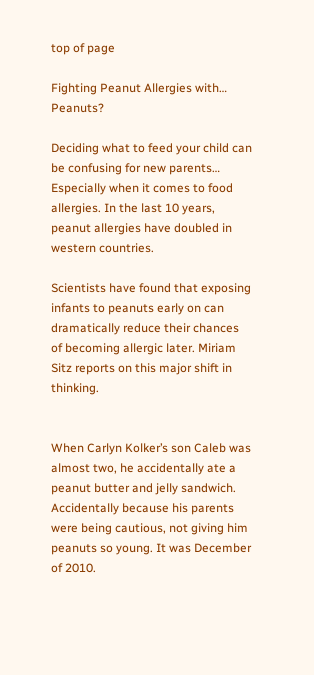top of page

Fighting Peanut Allergies with… Peanuts?

Deciding what to feed your child can be confusing for new parents… Especially when it comes to food allergies. In the last 10 years, peanut allergies have doubled in western countries.

Scientists have found that exposing infants to peanuts early on can dramatically reduce their chances of becoming allergic later. Miriam Sitz reports on this major shift in thinking.


When Carlyn Kolker’s son Caleb was almost two, he accidentally ate a peanut butter and jelly sandwich. Accidentally because his parents were being cautious, not giving him peanuts so young. It was December of 2010.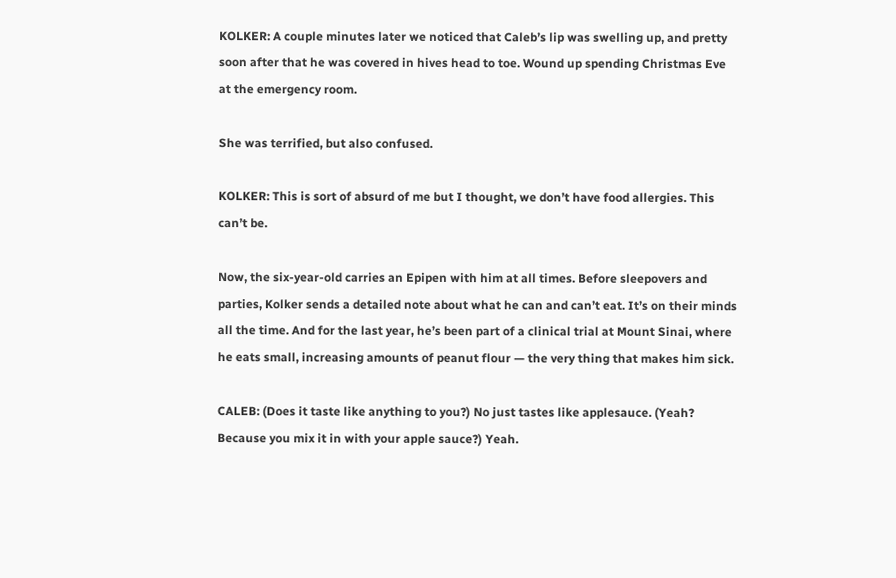KOLKER: A couple minutes later we noticed that Caleb’s lip was swelling up, and pretty soon after that he was covered in hives head to toe. Wound up spending Christmas Eve at the emergency room.

She was terrified, but also confused.

KOLKER: This is sort of absurd of me but I thought, we don’t have food allergies. This can’t be.

Now, the six-year-old carries an Epipen with him at all times. Before sleepovers and parties, Kolker sends a detailed note about what he can and can’t eat. It’s on their minds all the time. And for the last year, he’s been part of a clinical trial at Mount Sinai, where he eats small, increasing amounts of peanut flour — the very thing that makes him sick.

CALEB: (Does it taste like anything to you?) No just tastes like applesauce. (Yeah? Because you mix it in with your apple sauce?) Yeah.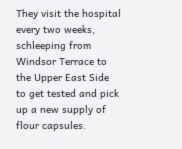They visit the hospital every two weeks, schleeping from Windsor Terrace to the Upper East Side to get tested and pick up a new supply of flour capsules.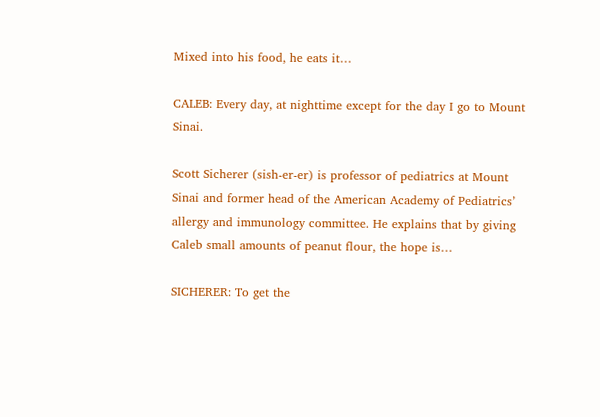Mixed into his food, he eats it…

CALEB: Every day, at nighttime except for the day I go to Mount Sinai.

Scott Sicherer (sish-er-er) is professor of pediatrics at Mount Sinai and former head of the American Academy of Pediatrics’ allergy and immunology committee. He explains that by giving Caleb small amounts of peanut flour, the hope is…

SICHERER: To get the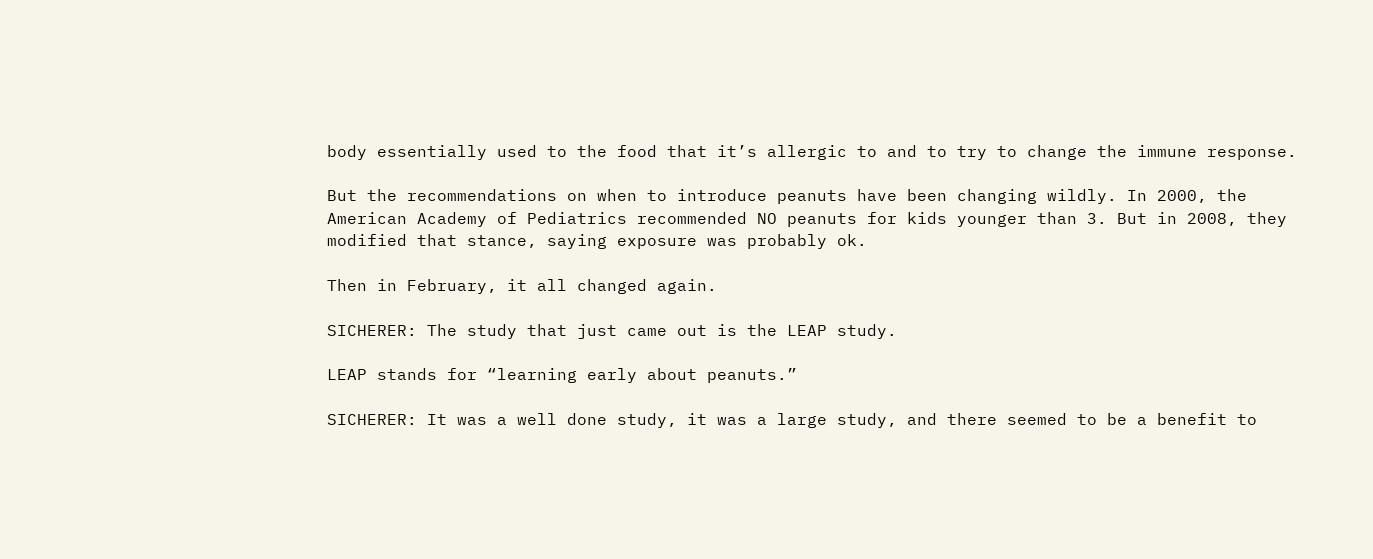body essentially used to the food that it’s allergic to and to try to change the immune response.

But the recommendations on when to introduce peanuts have been changing wildly. In 2000, the American Academy of Pediatrics recommended NO peanuts for kids younger than 3. But in 2008, they modified that stance, saying exposure was probably ok.

Then in February, it all changed again.

SICHERER: The study that just came out is the LEAP study.

LEAP stands for “learning early about peanuts.”

SICHERER: It was a well done study, it was a large study, and there seemed to be a benefit to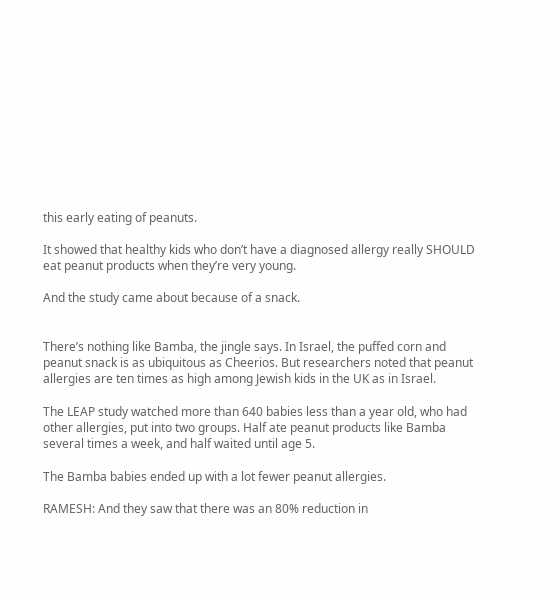this early eating of peanuts.

It showed that healthy kids who don’t have a diagnosed allergy really SHOULD eat peanut products when they’re very young.

And the study came about because of a snack.


There’s nothing like Bamba, the jingle says. In Israel, the puffed corn and peanut snack is as ubiquitous as Cheerios. But researchers noted that peanut allergies are ten times as high among Jewish kids in the UK as in Israel.

The LEAP study watched more than 640 babies less than a year old, who had other allergies, put into two groups. Half ate peanut products like Bamba several times a week, and half waited until age 5.

The Bamba babies ended up with a lot fewer peanut allergies.

RAMESH: And they saw that there was an 80% reduction in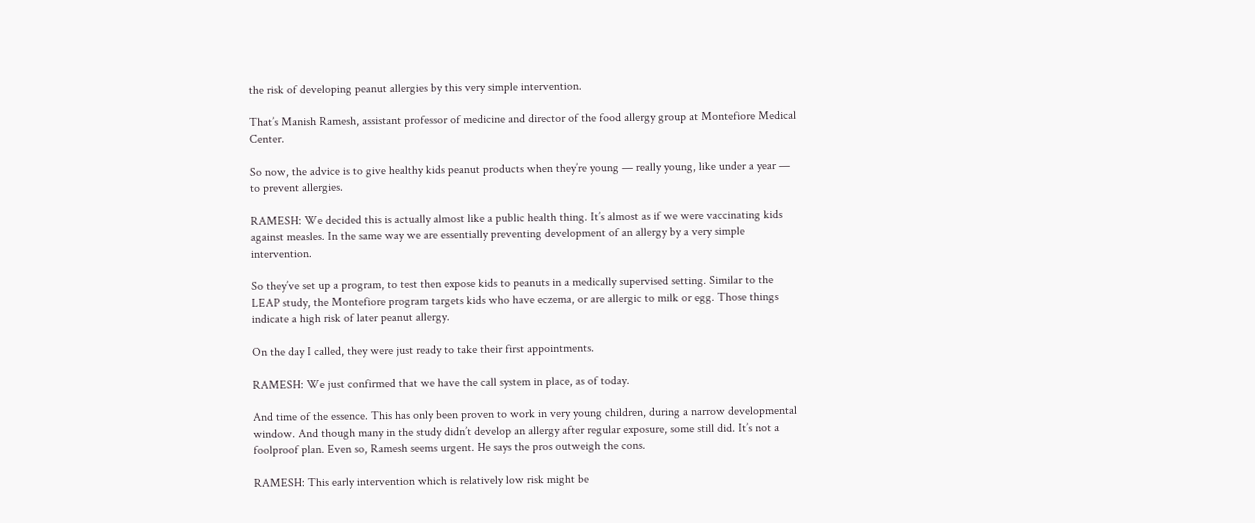the risk of developing peanut allergies by this very simple intervention.

That’s Manish Ramesh, assistant professor of medicine and director of the food allergy group at Montefiore Medical Center.

So now, the advice is to give healthy kids peanut products when they’re young — really young, like under a year —  to prevent allergies.

RAMESH: We decided this is actually almost like a public health thing. It’s almost as if we were vaccinating kids against measles. In the same way we are essentially preventing development of an allergy by a very simple intervention.

So they’ve set up a program, to test then expose kids to peanuts in a medically supervised setting. Similar to the LEAP study, the Montefiore program targets kids who have eczema, or are allergic to milk or egg. Those things indicate a high risk of later peanut allergy.

On the day I called, they were just ready to take their first appointments.

RAMESH: We just confirmed that we have the call system in place, as of today.

And time of the essence. This has only been proven to work in very young children, during a narrow developmental window. And though many in the study didn’t develop an allergy after regular exposure, some still did. It’s not a foolproof plan. Even so, Ramesh seems urgent. He says the pros outweigh the cons.

RAMESH: This early intervention which is relatively low risk might be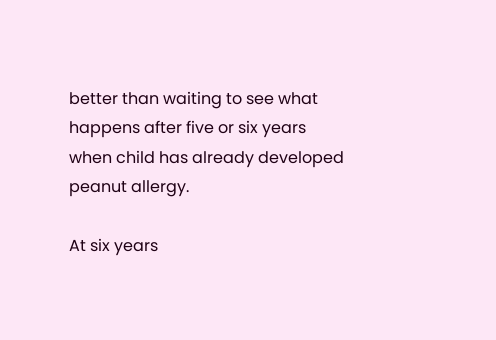better than waiting to see what happens after five or six years when child has already developed peanut allergy.

At six years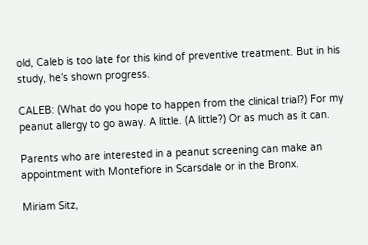old, Caleb is too late for this kind of preventive treatment. But in his study, he’s shown progress.

CALEB: (What do you hope to happen from the clinical trial?) For my peanut allergy to go away. A little. (A little?) Or as much as it can.

Parents who are interested in a peanut screening can make an appointment with Montefiore in Scarsdale or in the Bronx.

Miriam Sitz,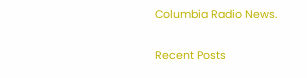Columbia Radio News.

Recent Posts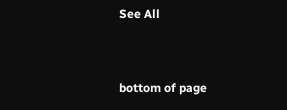See All


bottom of page